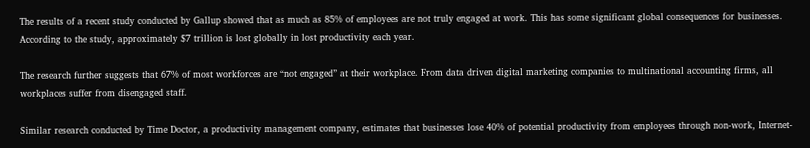The results of a recent study conducted by Gallup showed that as much as 85% of employees are not truly engaged at work. This has some significant global consequences for businesses. According to the study, approximately $7 trillion is lost globally in lost productivity each year.

The research further suggests that 67% of most workforces are “not engaged” at their workplace. From data driven digital marketing companies to multinational accounting firms, all workplaces suffer from disengaged staff.

Similar research conducted by Time Doctor, a productivity management company, estimates that businesses lose 40% of potential productivity from employees through non-work, Internet-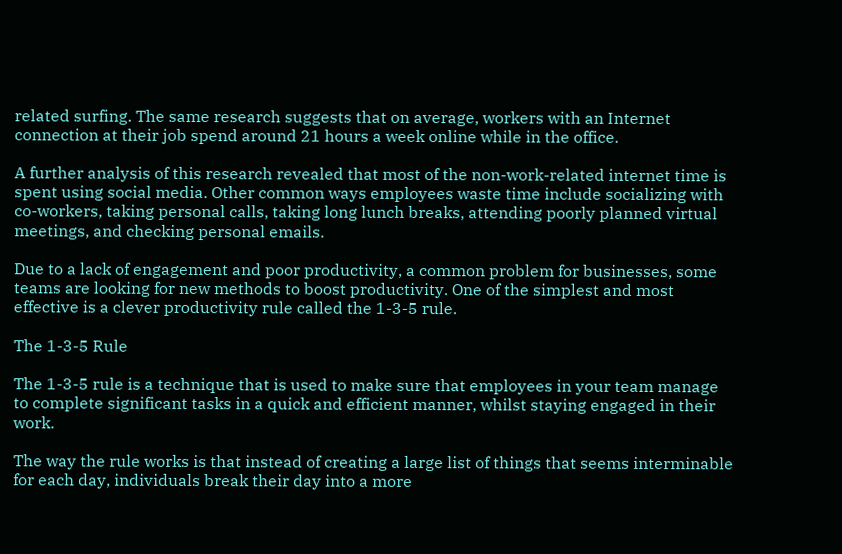related surfing. The same research suggests that on average, workers with an Internet connection at their job spend around 21 hours a week online while in the office.

A further analysis of this research revealed that most of the non-work-related internet time is spent using social media. Other common ways employees waste time include socializing with co-workers, taking personal calls, taking long lunch breaks, attending poorly planned virtual meetings, and checking personal emails.

Due to a lack of engagement and poor productivity, a common problem for businesses, some teams are looking for new methods to boost productivity. One of the simplest and most effective is a clever productivity rule called the 1-3-5 rule.

The 1-3-5 Rule

The 1-3-5 rule is a technique that is used to make sure that employees in your team manage to complete significant tasks in a quick and efficient manner, whilst staying engaged in their work.

The way the rule works is that instead of creating a large list of things that seems interminable for each day, individuals break their day into a more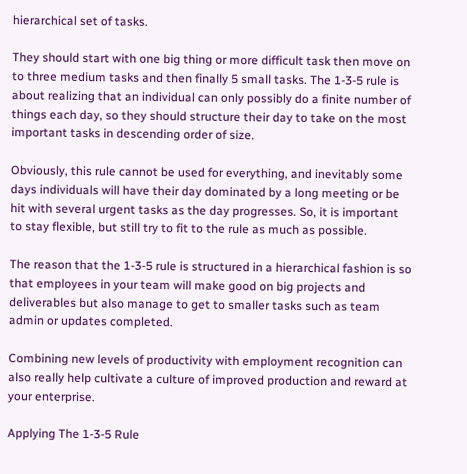hierarchical set of tasks.

They should start with one big thing or more difficult task then move on to three medium tasks and then finally 5 small tasks. The 1-3-5 rule is about realizing that an individual can only possibly do a finite number of things each day, so they should structure their day to take on the most important tasks in descending order of size.

Obviously, this rule cannot be used for everything, and inevitably some days individuals will have their day dominated by a long meeting or be hit with several urgent tasks as the day progresses. So, it is important to stay flexible, but still try to fit to the rule as much as possible.

The reason that the 1-3-5 rule is structured in a hierarchical fashion is so that employees in your team will make good on big projects and deliverables but also manage to get to smaller tasks such as team admin or updates completed.

Combining new levels of productivity with employment recognition can also really help cultivate a culture of improved production and reward at your enterprise.

Applying The 1-3-5 Rule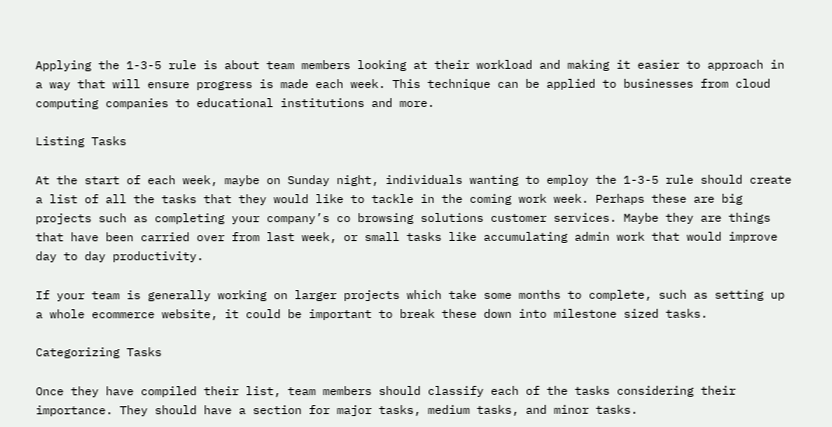Applying the 1-3-5 rule is about team members looking at their workload and making it easier to approach in a way that will ensure progress is made each week. This technique can be applied to businesses from cloud computing companies to educational institutions and more.

Listing Tasks

At the start of each week, maybe on Sunday night, individuals wanting to employ the 1-3-5 rule should create a list of all the tasks that they would like to tackle in the coming work week. Perhaps these are big projects such as completing your company’s co browsing solutions customer services. Maybe they are things that have been carried over from last week, or small tasks like accumulating admin work that would improve day to day productivity.

If your team is generally working on larger projects which take some months to complete, such as setting up a whole ecommerce website, it could be important to break these down into milestone sized tasks.

Categorizing Tasks

Once they have compiled their list, team members should classify each of the tasks considering their importance. They should have a section for major tasks, medium tasks, and minor tasks.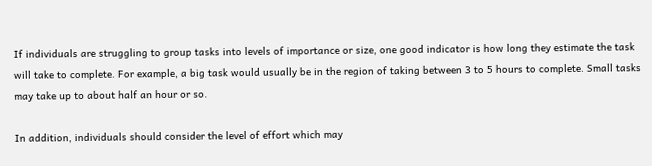If individuals are struggling to group tasks into levels of importance or size, one good indicator is how long they estimate the task will take to complete. For example, a big task would usually be in the region of taking between 3 to 5 hours to complete. Small tasks may take up to about half an hour or so.

In addition, individuals should consider the level of effort which may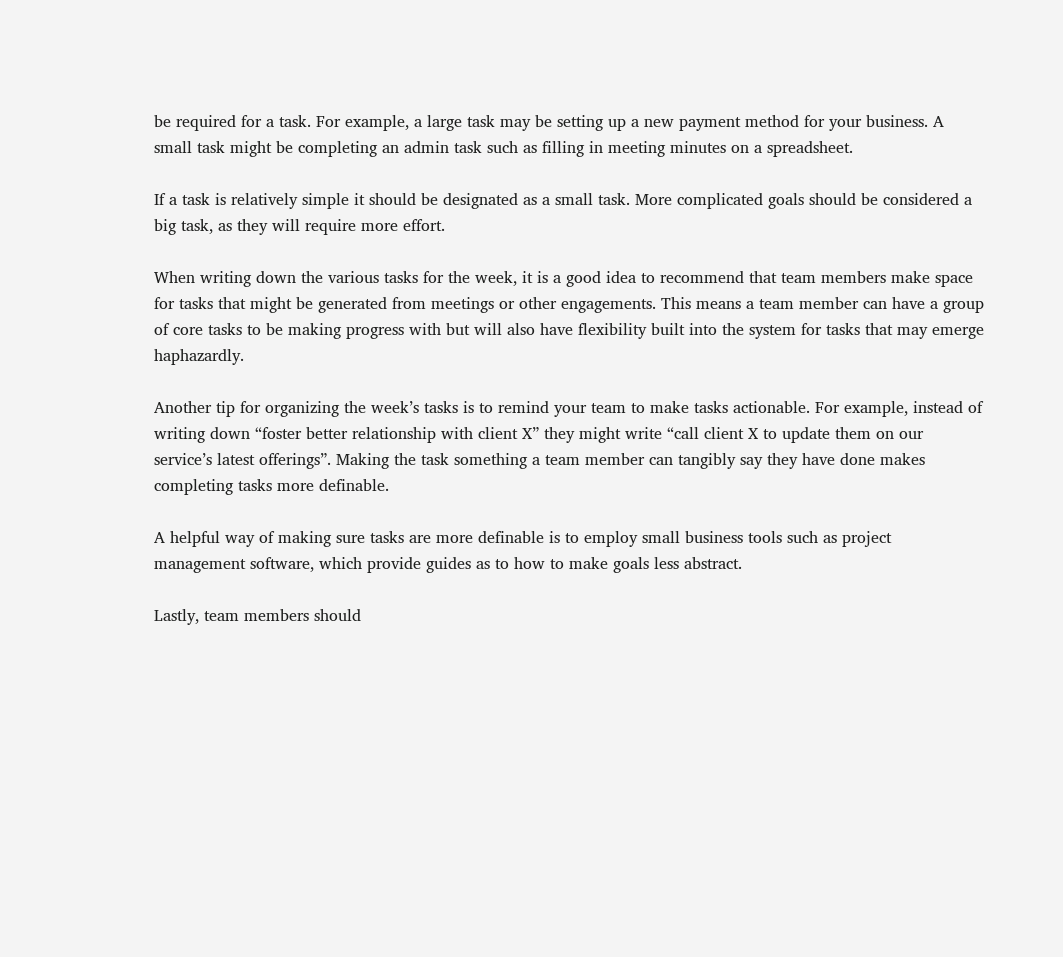be required for a task. For example, a large task may be setting up a new payment method for your business. A small task might be completing an admin task such as filling in meeting minutes on a spreadsheet.

If a task is relatively simple it should be designated as a small task. More complicated goals should be considered a big task, as they will require more effort.

When writing down the various tasks for the week, it is a good idea to recommend that team members make space for tasks that might be generated from meetings or other engagements. This means a team member can have a group of core tasks to be making progress with but will also have flexibility built into the system for tasks that may emerge haphazardly.

Another tip for organizing the week’s tasks is to remind your team to make tasks actionable. For example, instead of writing down “foster better relationship with client X” they might write “call client X to update them on our service’s latest offerings”. Making the task something a team member can tangibly say they have done makes completing tasks more definable.

A helpful way of making sure tasks are more definable is to employ small business tools such as project management software, which provide guides as to how to make goals less abstract.

Lastly, team members should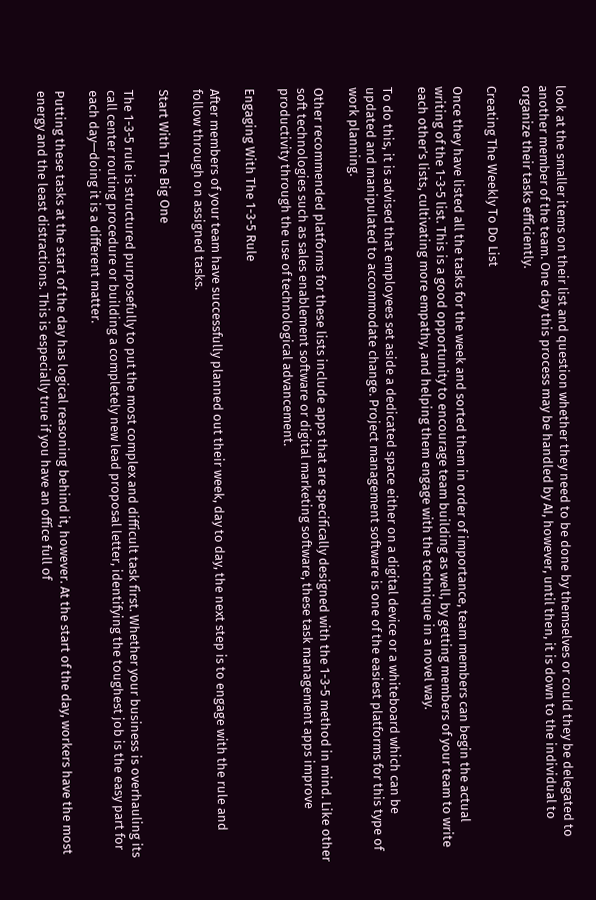look at the smaller items on their list and question whether they need to be done by themselves or could they be delegated to another member of the team. One day this process may be handled by AI, however, until then, it is down to the individual to organize their tasks efficiently.

Creating The Weekly To Do List

Once they have listed all the tasks for the week and sorted them in order of importance, team members can begin the actual writing of the 1-3-5 list. This is a good opportunity to encourage team building as well, by getting members of your team to write each other’s lists, cultivating more empathy, and helping them engage with the technique in a novel way.

To do this, it is advised that employees set aside a dedicated space either on a digital device or a whiteboard which can be updated and manipulated to accommodate change. Project management software is one of the easiest platforms for this type of work planning.

Other recommended platforms for these lists include apps that are specifically designed with the 1-3-5 method in mind. Like other soft technologies such as sales enablement software or digital marketing software, these task management apps improve productivity through the use of technological advancement.

Engaging With The 1-3-5 Rule

After members of your team have successfully planned out their week, day to day, the next step is to engage with the rule and follow through on assigned tasks.

Start With The Big One

The 1-3-5 rule is structured purposefully to put the most complex and difficult task first. Whether your business is overhauling its call center routing procedure or building a completely new lead proposal letter, identifying the toughest job is the easy part for each day—doing it is a different matter.

Putting these tasks at the start of the day has logical reasoning behind it, however. At the start of the day, workers have the most energy and the least distractions. This is especially true if you have an office full of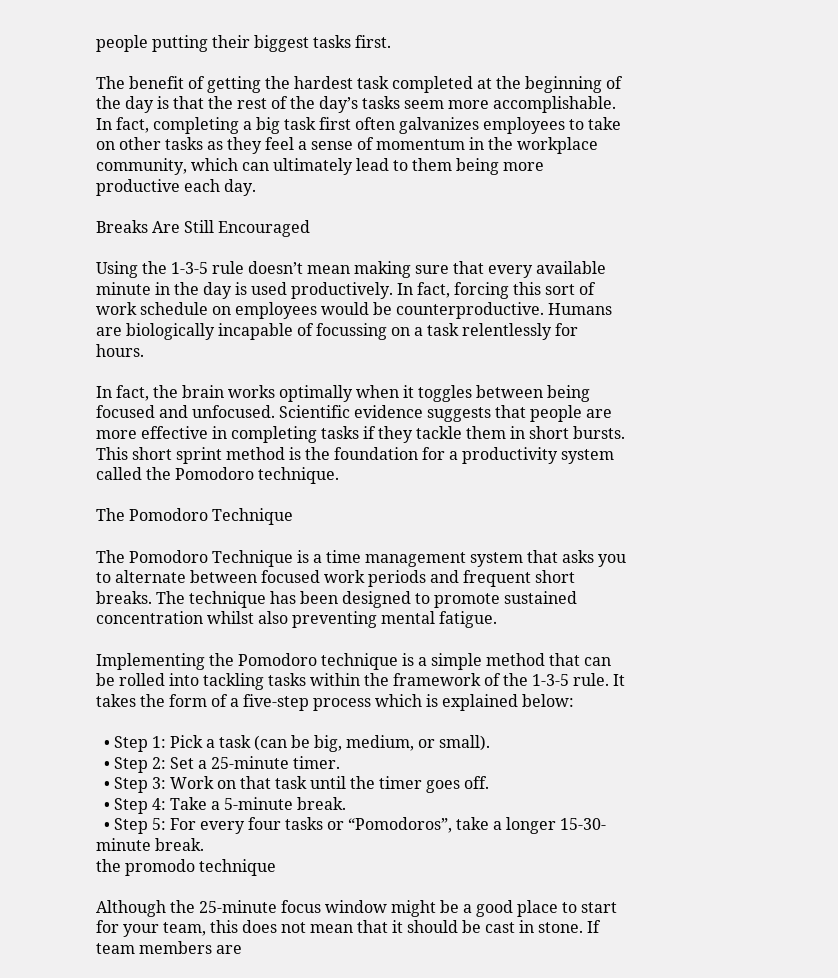people putting their biggest tasks first.

The benefit of getting the hardest task completed at the beginning of the day is that the rest of the day’s tasks seem more accomplishable. In fact, completing a big task first often galvanizes employees to take on other tasks as they feel a sense of momentum in the workplace community, which can ultimately lead to them being more productive each day.

Breaks Are Still Encouraged

Using the 1-3-5 rule doesn’t mean making sure that every available minute in the day is used productively. In fact, forcing this sort of work schedule on employees would be counterproductive. Humans are biologically incapable of focussing on a task relentlessly for hours.

In fact, the brain works optimally when it toggles between being focused and unfocused. Scientific evidence suggests that people are more effective in completing tasks if they tackle them in short bursts. This short sprint method is the foundation for a productivity system called the Pomodoro technique.

The Pomodoro Technique

The Pomodoro Technique is a time management system that asks you to alternate between focused work periods and frequent short breaks. The technique has been designed to promote sustained concentration whilst also preventing mental fatigue.

Implementing the Pomodoro technique is a simple method that can be rolled into tackling tasks within the framework of the 1-3-5 rule. It takes the form of a five-step process which is explained below:

  • Step 1: Pick a task (can be big, medium, or small).
  • Step 2: Set a 25-minute timer.
  • Step 3: Work on that task until the timer goes off.
  • Step 4: Take a 5-minute break.
  • Step 5: For every four tasks or “Pomodoros”, take a longer 15-30-minute break.
the promodo technique

Although the 25-minute focus window might be a good place to start for your team, this does not mean that it should be cast in stone. If team members are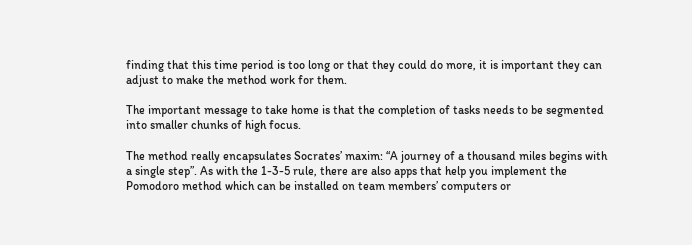finding that this time period is too long or that they could do more, it is important they can adjust to make the method work for them.

The important message to take home is that the completion of tasks needs to be segmented into smaller chunks of high focus.

The method really encapsulates Socrates’ maxim: “A journey of a thousand miles begins with a single step”. As with the 1-3-5 rule, there are also apps that help you implement the Pomodoro method which can be installed on team members’ computers or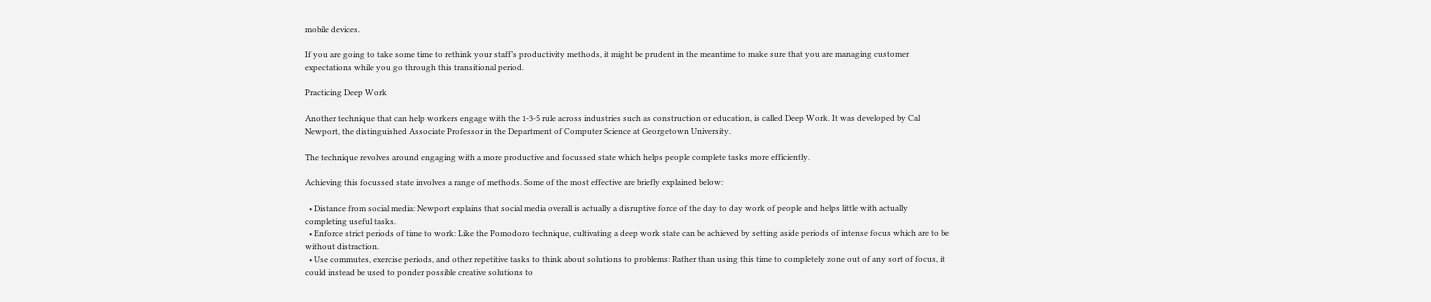mobile devices.

If you are going to take some time to rethink your staff’s productivity methods, it might be prudent in the meantime to make sure that you are managing customer expectations while you go through this transitional period.

Practicing Deep Work

Another technique that can help workers engage with the 1-3-5 rule across industries such as construction or education, is called Deep Work. It was developed by Cal Newport, the distinguished Associate Professor in the Department of Computer Science at Georgetown University.

The technique revolves around engaging with a more productive and focussed state which helps people complete tasks more efficiently.

Achieving this focussed state involves a range of methods. Some of the most effective are briefly explained below:

  • Distance from social media: Newport explains that social media overall is actually a disruptive force of the day to day work of people and helps little with actually completing useful tasks.
  • Enforce strict periods of time to work: Like the Pomodoro technique, cultivating a deep work state can be achieved by setting aside periods of intense focus which are to be without distraction.
  • Use commutes, exercise periods, and other repetitive tasks to think about solutions to problems: Rather than using this time to completely zone out of any sort of focus, it could instead be used to ponder possible creative solutions to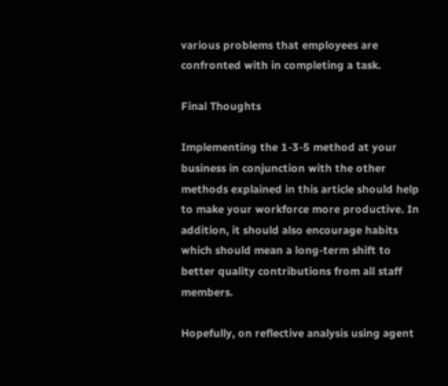various problems that employees are confronted with in completing a task.

Final Thoughts

Implementing the 1-3-5 method at your business in conjunction with the other methods explained in this article should help to make your workforce more productive. In addition, it should also encourage habits which should mean a long-term shift to better quality contributions from all staff members.

Hopefully, on reflective analysis using agent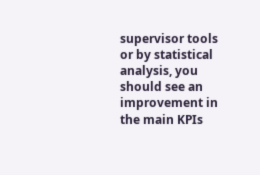supervisor tools or by statistical analysis, you should see an improvement in the main KPIs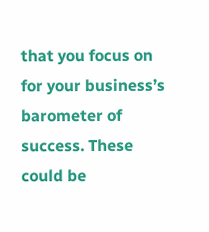that you focus on for your business’s barometer of success. These could be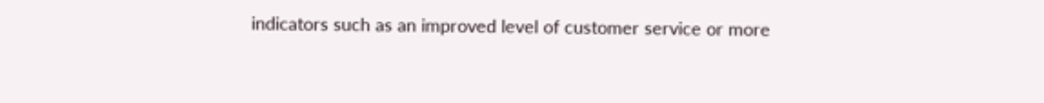indicators such as an improved level of customer service or more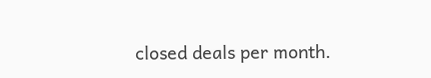closed deals per month.